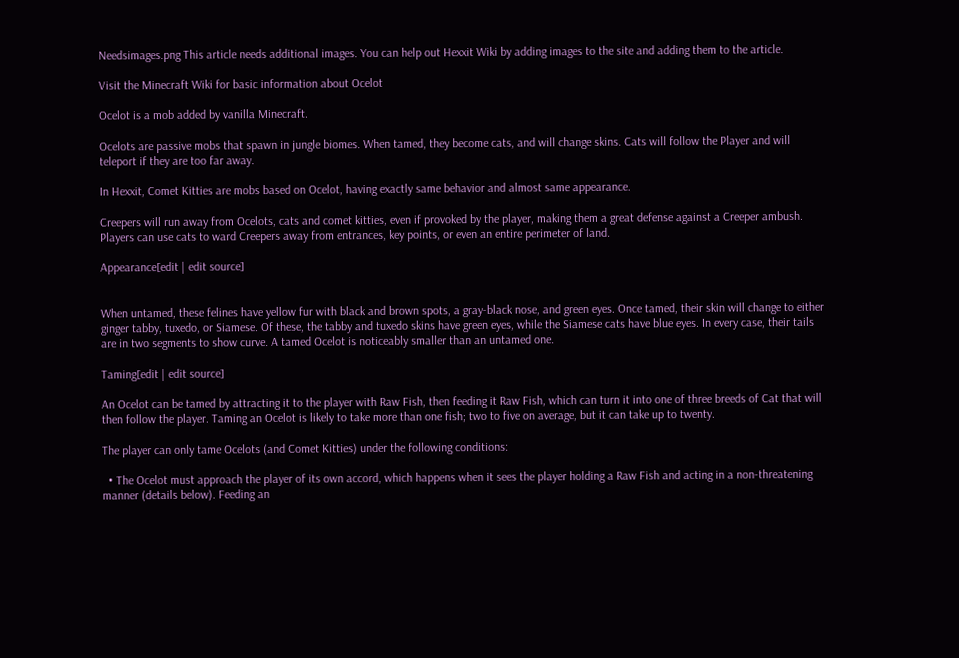Needsimages.png This article needs additional images. You can help out Hexxit Wiki by adding images to the site and adding them to the article.

Visit the Minecraft Wiki for basic information about Ocelot

Ocelot is a mob added by vanilla Minecraft.

Ocelots are passive mobs that spawn in jungle biomes. When tamed, they become cats, and will change skins. Cats will follow the Player and will teleport if they are too far away.

In Hexxit, Comet Kitties are mobs based on Ocelot, having exactly same behavior and almost same appearance.

Creepers will run away from Ocelots, cats and comet kitties, even if provoked by the player, making them a great defense against a Creeper ambush. Players can use cats to ward Creepers away from entrances, key points, or even an entire perimeter of land.

Appearance[edit | edit source]


When untamed, these felines have yellow fur with black and brown spots, a gray-black nose, and green eyes. Once tamed, their skin will change to either ginger tabby, tuxedo, or Siamese. Of these, the tabby and tuxedo skins have green eyes, while the Siamese cats have blue eyes. In every case, their tails are in two segments to show curve. A tamed Ocelot is noticeably smaller than an untamed one.

Taming[edit | edit source]

An Ocelot can be tamed by attracting it to the player with Raw Fish, then feeding it Raw Fish, which can turn it into one of three breeds of Cat that will then follow the player. Taming an Ocelot is likely to take more than one fish; two to five on average, but it can take up to twenty.

The player can only tame Ocelots (and Comet Kitties) under the following conditions:

  • The Ocelot must approach the player of its own accord, which happens when it sees the player holding a Raw Fish and acting in a non-threatening manner (details below). Feeding an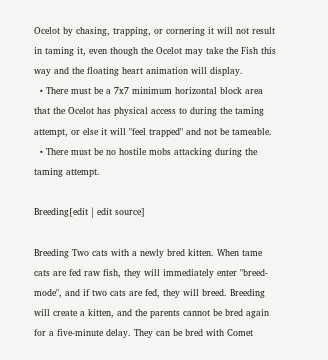Ocelot by chasing, trapping, or cornering it will not result in taming it, even though the Ocelot may take the Fish this way and the floating heart animation will display.
  • There must be a 7x7 minimum horizontal block area that the Ocelot has physical access to during the taming attempt, or else it will "feel trapped" and not be tameable.
  • There must be no hostile mobs attacking during the taming attempt.

Breeding[edit | edit source]

Breeding Two cats with a newly bred kitten. When tame cats are fed raw fish, they will immediately enter "breed-mode", and if two cats are fed, they will breed. Breeding will create a kitten, and the parents cannot be bred again for a five-minute delay. They can be bred with Comet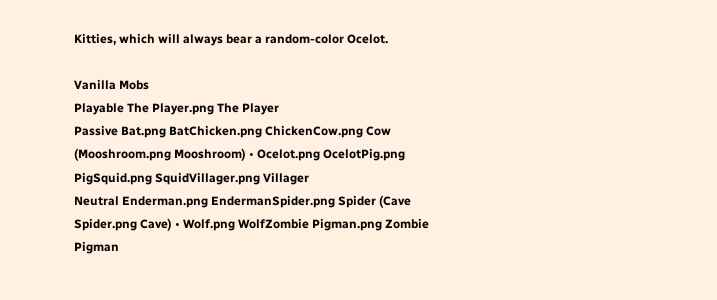Kitties, which will always bear a random-color Ocelot.

Vanilla Mobs
Playable The Player.png The Player
Passive Bat.png BatChicken.png ChickenCow.png Cow (Mooshroom.png Mooshroom) • Ocelot.png OcelotPig.png PigSquid.png SquidVillager.png Villager
Neutral Enderman.png EndermanSpider.png Spider (Cave Spider.png Cave) • Wolf.png WolfZombie Pigman.png Zombie Pigman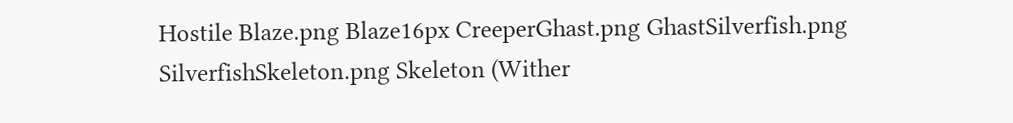Hostile Blaze.png Blaze16px CreeperGhast.png GhastSilverfish.png SilverfishSkeleton.png Skeleton (Wither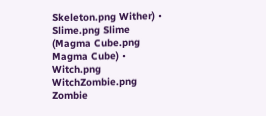Skeleton.png Wither) • Slime.png Slime (Magma Cube.png Magma Cube) • Witch.png WitchZombie.png Zombie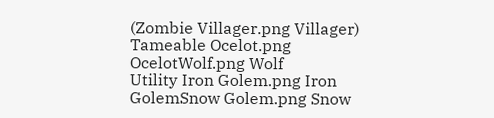(Zombie Villager.png Villager)
Tameable Ocelot.png OcelotWolf.png Wolf
Utility Iron Golem.png Iron GolemSnow Golem.png Snow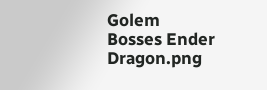Golem
Bosses Ender Dragon.png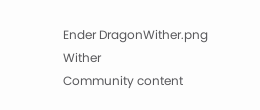Ender DragonWither.png Wither
Community content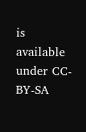is available under CC-BY-SA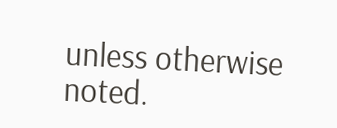unless otherwise noted.